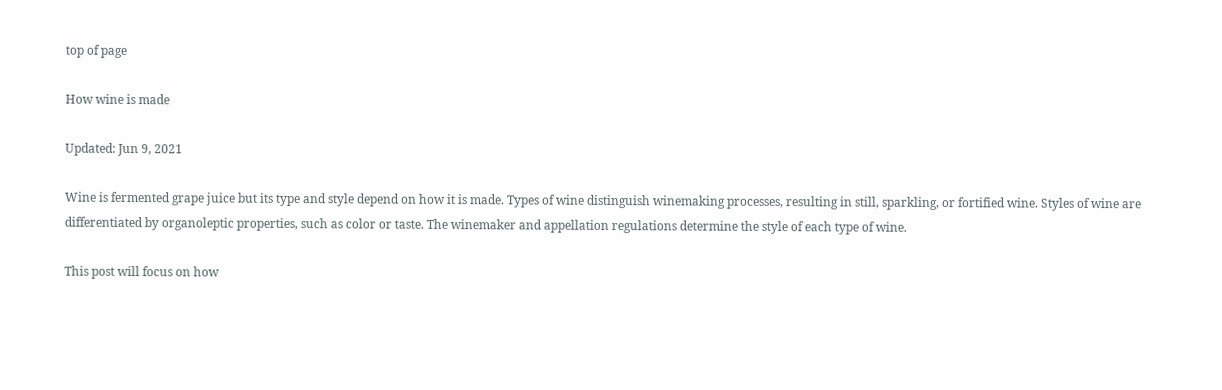top of page

How wine is made

Updated: Jun 9, 2021

Wine is fermented grape juice but its type and style depend on how it is made. Types of wine distinguish winemaking processes, resulting in still, sparkling, or fortified wine. Styles of wine are differentiated by organoleptic properties, such as color or taste. The winemaker and appellation regulations determine the style of each type of wine.

This post will focus on how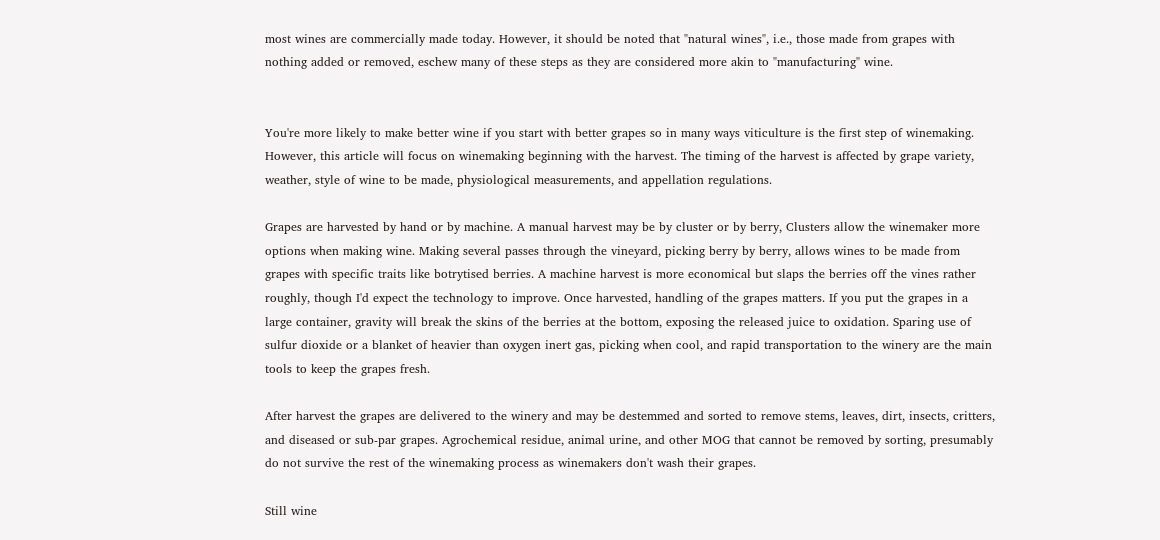most wines are commercially made today. However, it should be noted that "natural wines", i.e., those made from grapes with nothing added or removed, eschew many of these steps as they are considered more akin to "manufacturing" wine.


You're more likely to make better wine if you start with better grapes so in many ways viticulture is the first step of winemaking. However, this article will focus on winemaking beginning with the harvest. The timing of the harvest is affected by grape variety, weather, style of wine to be made, physiological measurements, and appellation regulations.

Grapes are harvested by hand or by machine. A manual harvest may be by cluster or by berry, Clusters allow the winemaker more options when making wine. Making several passes through the vineyard, picking berry by berry, allows wines to be made from grapes with specific traits like botrytised berries. A machine harvest is more economical but slaps the berries off the vines rather roughly, though I'd expect the technology to improve. Once harvested, handling of the grapes matters. If you put the grapes in a large container, gravity will break the skins of the berries at the bottom, exposing the released juice to oxidation. Sparing use of sulfur dioxide or a blanket of heavier than oxygen inert gas, picking when cool, and rapid transportation to the winery are the main tools to keep the grapes fresh.

After harvest the grapes are delivered to the winery and may be destemmed and sorted to remove stems, leaves, dirt, insects, critters, and diseased or sub-par grapes. Agrochemical residue, animal urine, and other MOG that cannot be removed by sorting, presumably do not survive the rest of the winemaking process as winemakers don't wash their grapes.

Still wine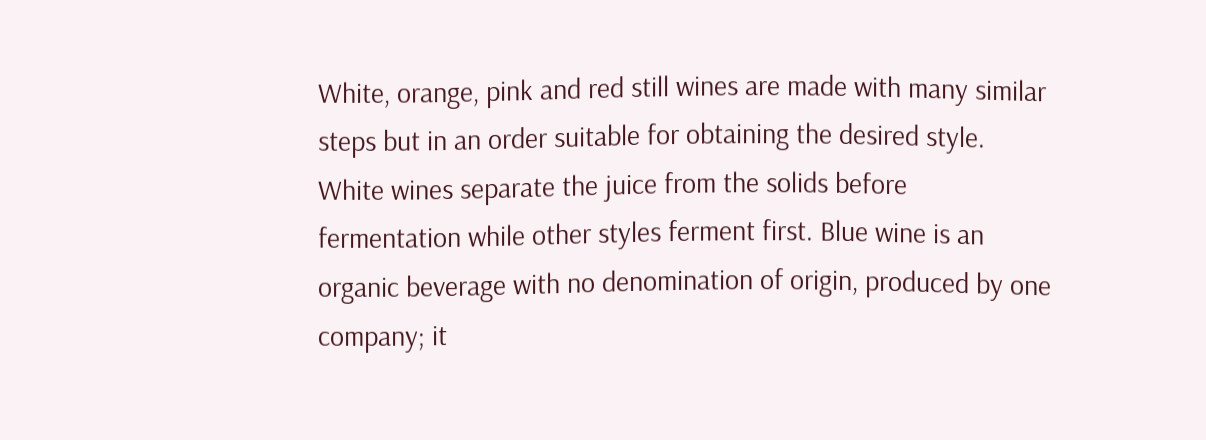White, orange, pink and red still wines are made with many similar steps but in an order suitable for obtaining the desired style. White wines separate the juice from the solids before fermentation while other styles ferment first. Blue wine is an organic beverage with no denomination of origin, produced by one company; it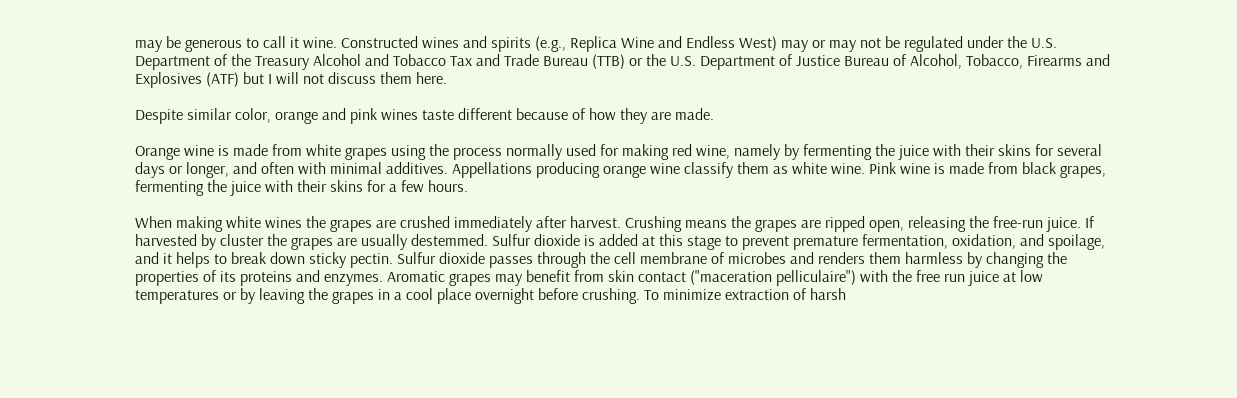may be generous to call it wine. Constructed wines and spirits (e.g., Replica Wine and Endless West) may or may not be regulated under the U.S. Department of the Treasury Alcohol and Tobacco Tax and Trade Bureau (TTB) or the U.S. Department of Justice Bureau of Alcohol, Tobacco, Firearms and Explosives (ATF) but I will not discuss them here.

Despite similar color, orange and pink wines taste different because of how they are made.

Orange wine is made from white grapes using the process normally used for making red wine, namely by fermenting the juice with their skins for several days or longer, and often with minimal additives. Appellations producing orange wine classify them as white wine. Pink wine is made from black grapes, fermenting the juice with their skins for a few hours.

When making white wines the grapes are crushed immediately after harvest. Crushing means the grapes are ripped open, releasing the free-run juice. If harvested by cluster the grapes are usually destemmed. Sulfur dioxide is added at this stage to prevent premature fermentation, oxidation, and spoilage, and it helps to break down sticky pectin. Sulfur dioxide passes through the cell membrane of microbes and renders them harmless by changing the properties of its proteins and enzymes. Aromatic grapes may benefit from skin contact ("maceration pelliculaire") with the free run juice at low temperatures or by leaving the grapes in a cool place overnight before crushing. To minimize extraction of harsh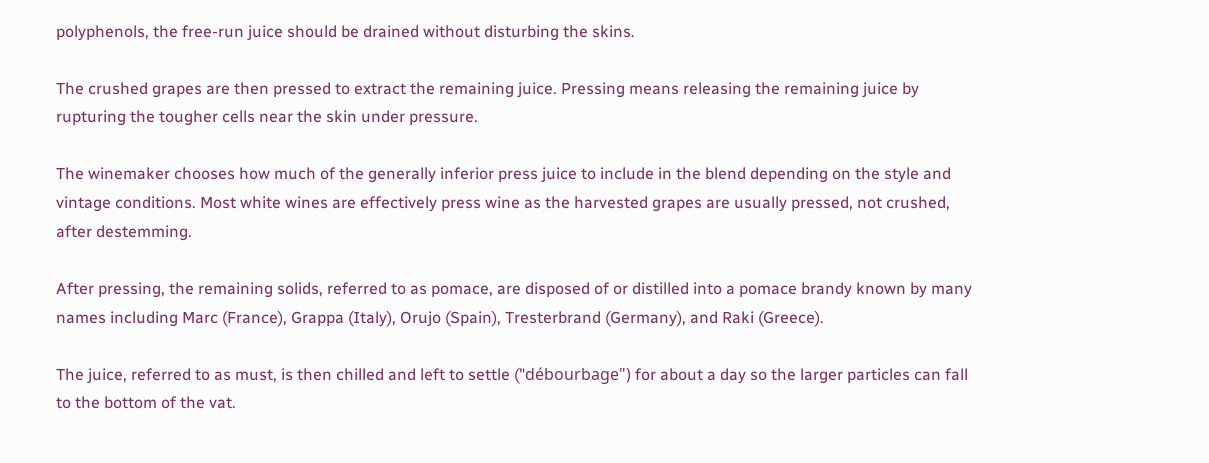polyphenols, the free-run juice should be drained without disturbing the skins.

The crushed grapes are then pressed to extract the remaining juice. Pressing means releasing the remaining juice by rupturing the tougher cells near the skin under pressure.

The winemaker chooses how much of the generally inferior press juice to include in the blend depending on the style and vintage conditions. Most white wines are effectively press wine as the harvested grapes are usually pressed, not crushed, after destemming.

After pressing, the remaining solids, referred to as pomace, are disposed of or distilled into a pomace brandy known by many names including Marc (France), Grappa (Italy), Orujo (Spain), Tresterbrand (Germany), and Raki (Greece).

The juice, referred to as must, is then chilled and left to settle ("débourbage") for about a day so the larger particles can fall to the bottom of the vat.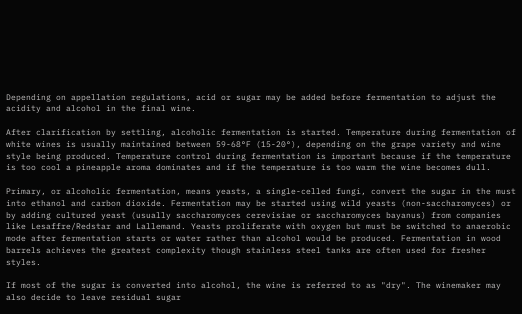Depending on appellation regulations, acid or sugar may be added before fermentation to adjust the acidity and alcohol in the final wine.

After clarification by settling, alcoholic fermentation is started. Temperature during fermentation of white wines is usually maintained between 59-68°F (15-20°), depending on the grape variety and wine style being produced. Temperature control during fermentation is important because if the temperature is too cool a pineapple aroma dominates and if the temperature is too warm the wine becomes dull.

Primary, or alcoholic fermentation, means yeasts, a single-celled fungi, convert the sugar in the must into ethanol and carbon dioxide. Fermentation may be started using wild yeasts (non-saccharomyces) or by adding cultured yeast (usually saccharomyces cerevisiae or saccharomyces bayanus) from companies like Lesaffre/Redstar and Lallemand. Yeasts proliferate with oxygen but must be switched to anaerobic mode after fermentation starts or water rather than alcohol would be produced. Fermentation in wood barrels achieves the greatest complexity though stainless steel tanks are often used for fresher styles.

If most of the sugar is converted into alcohol, the wine is referred to as "dry". The winemaker may also decide to leave residual sugar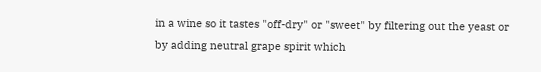in a wine so it tastes "off-dry" or "sweet" by filtering out the yeast or by adding neutral grape spirit which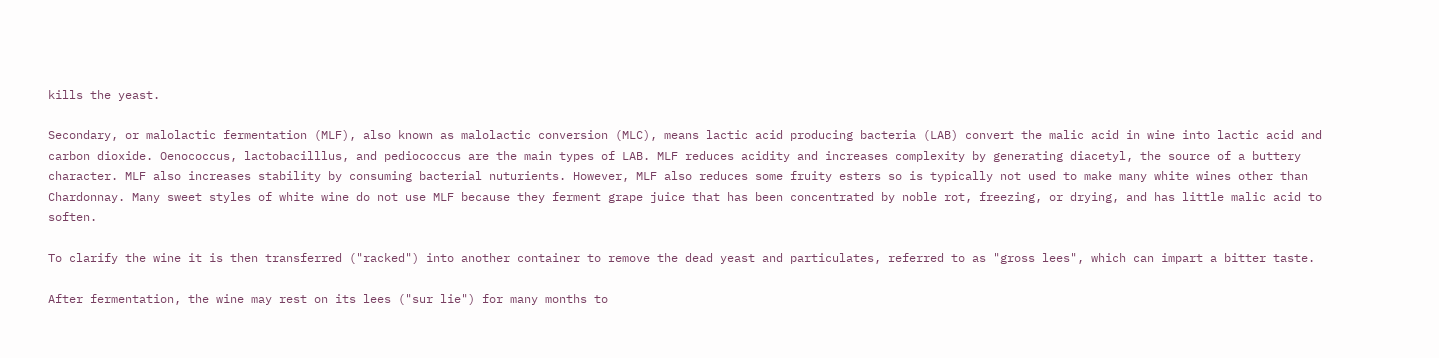kills the yeast.

Secondary, or malolactic fermentation (MLF), also known as malolactic conversion (MLC), means lactic acid producing bacteria (LAB) convert the malic acid in wine into lactic acid and carbon dioxide. Oenococcus, lactobacilllus, and pediococcus are the main types of LAB. MLF reduces acidity and increases complexity by generating diacetyl, the source of a buttery character. MLF also increases stability by consuming bacterial nuturients. However, MLF also reduces some fruity esters so is typically not used to make many white wines other than Chardonnay. Many sweet styles of white wine do not use MLF because they ferment grape juice that has been concentrated by noble rot, freezing, or drying, and has little malic acid to soften.

To clarify the wine it is then transferred ("racked") into another container to remove the dead yeast and particulates, referred to as "gross lees", which can impart a bitter taste.

After fermentation, the wine may rest on its lees ("sur lie") for many months to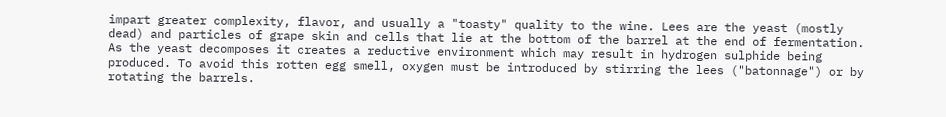impart greater complexity, flavor, and usually a "toasty" quality to the wine. Lees are the yeast (mostly dead) and particles of grape skin and cells that lie at the bottom of the barrel at the end of fermentation. As the yeast decomposes it creates a reductive environment which may result in hydrogen sulphide being produced. To avoid this rotten egg smell, oxygen must be introduced by stirring the lees ("batonnage") or by rotating the barrels.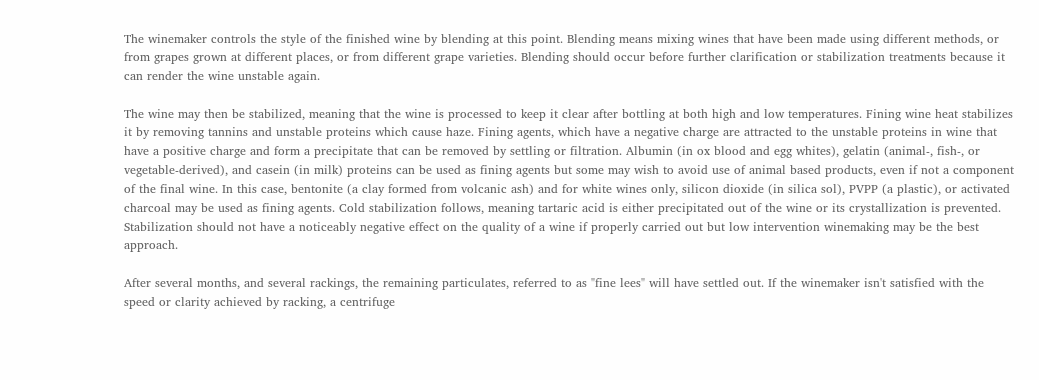The winemaker controls the style of the finished wine by blending at this point. Blending means mixing wines that have been made using different methods, or from grapes grown at different places, or from different grape varieties. Blending should occur before further clarification or stabilization treatments because it can render the wine unstable again.

The wine may then be stabilized, meaning that the wine is processed to keep it clear after bottling at both high and low temperatures. Fining wine heat stabilizes it by removing tannins and unstable proteins which cause haze. Fining agents, which have a negative charge are attracted to the unstable proteins in wine that have a positive charge and form a precipitate that can be removed by settling or filtration. Albumin (in ox blood and egg whites), gelatin (animal-, fish-, or vegetable-derived), and casein (in milk) proteins can be used as fining agents but some may wish to avoid use of animal based products, even if not a component of the final wine. In this case, bentonite (a clay formed from volcanic ash) and for white wines only, silicon dioxide (in silica sol), PVPP (a plastic), or activated charcoal may be used as fining agents. Cold stabilization follows, meaning tartaric acid is either precipitated out of the wine or its crystallization is prevented. Stabilization should not have a noticeably negative effect on the quality of a wine if properly carried out but low intervention winemaking may be the best approach.

After several months, and several rackings, the remaining particulates, referred to as "fine lees" will have settled out. If the winemaker isn't satisfied with the speed or clarity achieved by racking, a centrifuge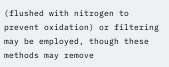(flushed with nitrogen to prevent oxidation) or filtering may be employed, though these methods may remove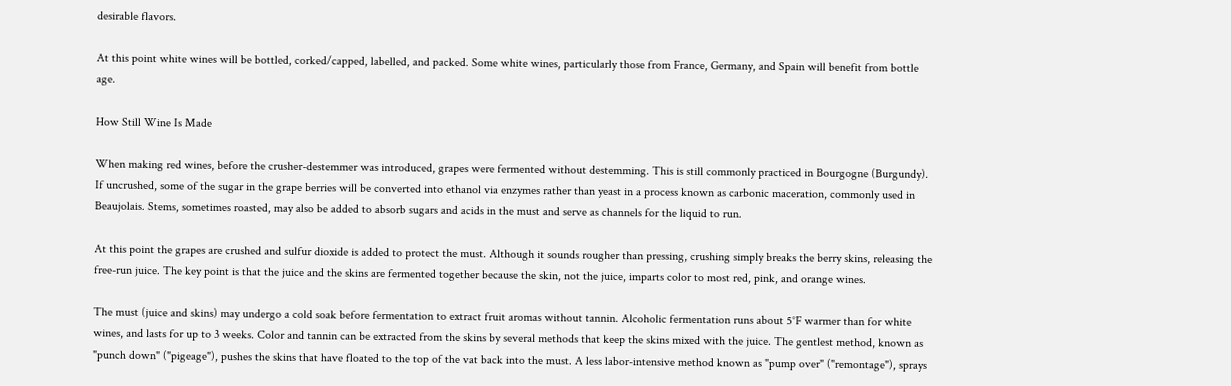desirable flavors.

At this point white wines will be bottled, corked/capped, labelled, and packed. Some white wines, particularly those from France, Germany, and Spain will benefit from bottle age.

How Still Wine Is Made

When making red wines, before the crusher-destemmer was introduced, grapes were fermented without destemming. This is still commonly practiced in Bourgogne (Burgundy). If uncrushed, some of the sugar in the grape berries will be converted into ethanol via enzymes rather than yeast in a process known as carbonic maceration, commonly used in Beaujolais. Stems, sometimes roasted, may also be added to absorb sugars and acids in the must and serve as channels for the liquid to run.

At this point the grapes are crushed and sulfur dioxide is added to protect the must. Although it sounds rougher than pressing, crushing simply breaks the berry skins, releasing the free-run juice. The key point is that the juice and the skins are fermented together because the skin, not the juice, imparts color to most red, pink, and orange wines.

The must (juice and skins) may undergo a cold soak before fermentation to extract fruit aromas without tannin. Alcoholic fermentation runs about 5°F warmer than for white wines, and lasts for up to 3 weeks. Color and tannin can be extracted from the skins by several methods that keep the skins mixed with the juice. The gentlest method, known as "punch down" ("pigeage"), pushes the skins that have floated to the top of the vat back into the must. A less labor-intensive method known as "pump over" ("remontage"), sprays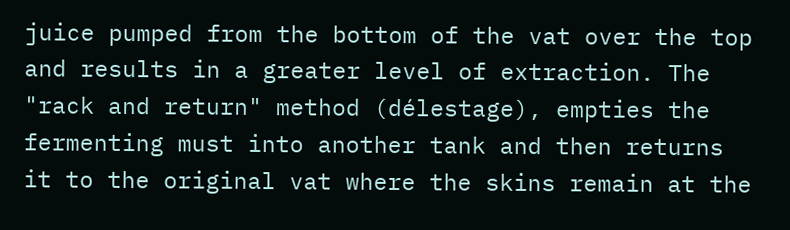juice pumped from the bottom of the vat over the top and results in a greater level of extraction. The "rack and return" method (délestage), empties the fermenting must into another tank and then returns it to the original vat where the skins remain at the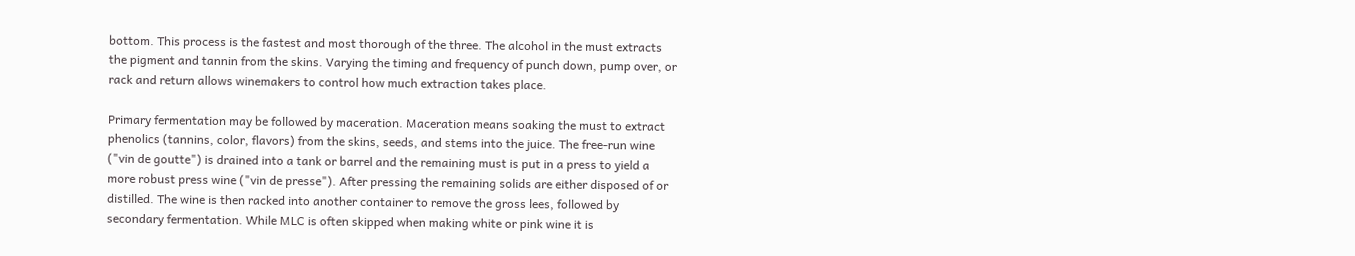bottom. This process is the fastest and most thorough of the three. The alcohol in the must extracts the pigment and tannin from the skins. Varying the timing and frequency of punch down, pump over, or rack and return allows winemakers to control how much extraction takes place.

Primary fermentation may be followed by maceration. Maceration means soaking the must to extract phenolics (tannins, color, flavors) from the skins, seeds, and stems into the juice. The free-run wine ("vin de goutte") is drained into a tank or barrel and the remaining must is put in a press to yield a more robust press wine ("vin de presse"). After pressing the remaining solids are either disposed of or distilled. The wine is then racked into another container to remove the gross lees, followed by secondary fermentation. While MLC is often skipped when making white or pink wine it is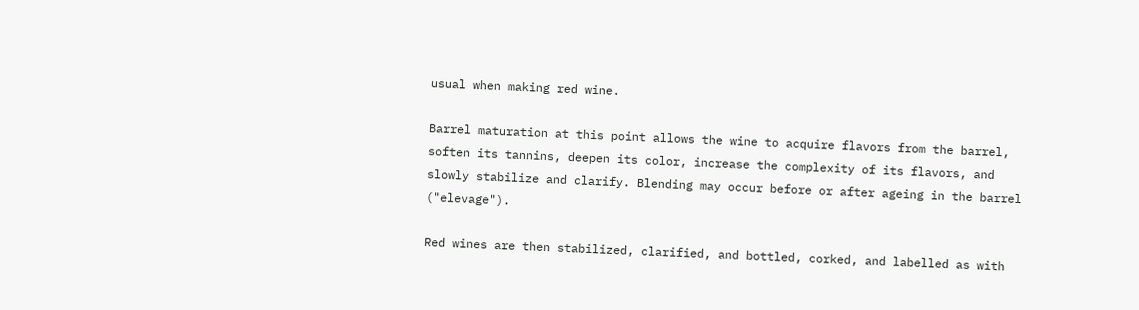usual when making red wine.

Barrel maturation at this point allows the wine to acquire flavors from the barrel, soften its tannins, deepen its color, increase the complexity of its flavors, and slowly stabilize and clarify. Blending may occur before or after ageing in the barrel ("elevage").

Red wines are then stabilized, clarified, and bottled, corked, and labelled as with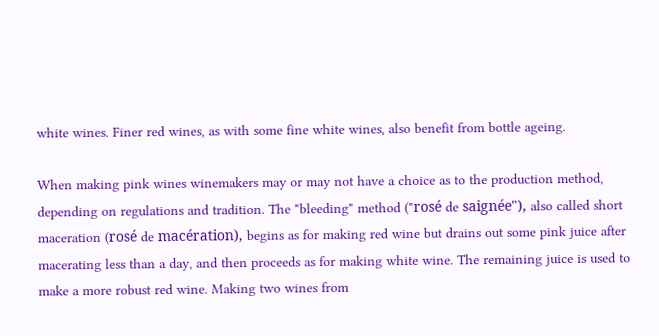white wines. Finer red wines, as with some fine white wines, also benefit from bottle ageing.

When making pink wines winemakers may or may not have a choice as to the production method, depending on regulations and tradition. The "bleeding" method ("rosé de saignée"), also called short maceration (rosé de macération), begins as for making red wine but drains out some pink juice after macerating less than a day, and then proceeds as for making white wine. The remaining juice is used to make a more robust red wine. Making two wines from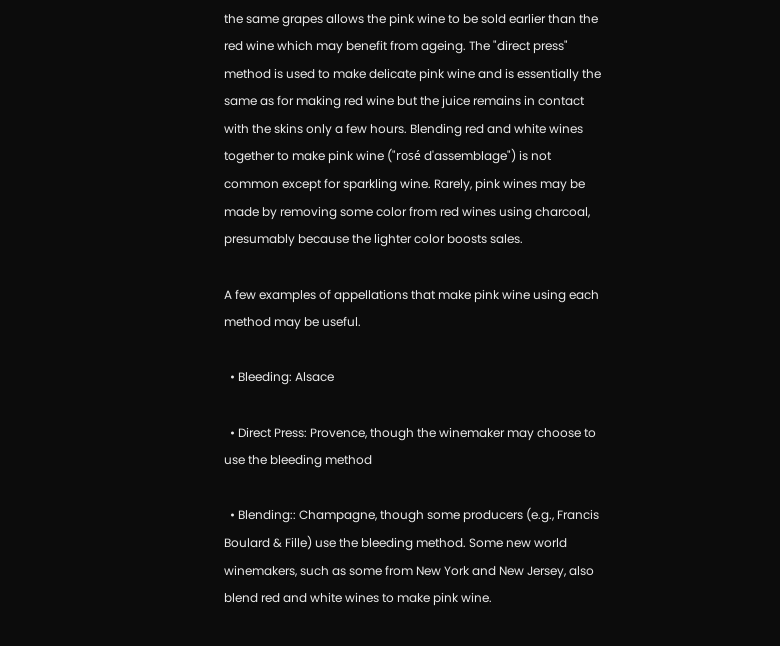the same grapes allows the pink wine to be sold earlier than the red wine which may benefit from ageing. The "direct press" method is used to make delicate pink wine and is essentially the same as for making red wine but the juice remains in contact with the skins only a few hours. Blending red and white wines together to make pink wine ("rosé d'assemblage") is not common except for sparkling wine. Rarely, pink wines may be made by removing some color from red wines using charcoal, presumably because the lighter color boosts sales.

A few examples of appellations that make pink wine using each method may be useful.

  • Bleeding: Alsace

  • Direct Press: Provence, though the winemaker may choose to use the bleeding method

  • Blending:: Champagne, though some producers (e.g., Francis Boulard & Fille) use the bleeding method. Some new world winemakers, such as some from New York and New Jersey, also blend red and white wines to make pink wine.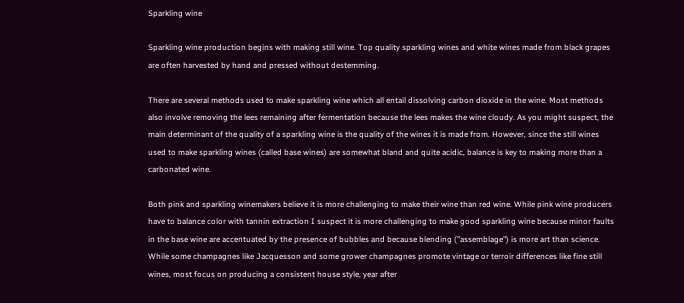Sparkling wine

Sparkling wine production begins with making still wine. Top quality sparkling wines and white wines made from black grapes are often harvested by hand and pressed without destemming.

There are several methods used to make sparkling wine which all entail dissolving carbon dioxide in the wine. Most methods also involve removing the lees remaining after fermentation because the lees makes the wine cloudy. As you might suspect, the main determinant of the quality of a sparkling wine is the quality of the wines it is made from. However, since the still wines used to make sparkling wines (called base wines) are somewhat bland and quite acidic, balance is key to making more than a carbonated wine.

Both pink and sparkling winemakers believe it is more challenging to make their wine than red wine. While pink wine producers have to balance color with tannin extraction I suspect it is more challenging to make good sparkling wine because minor faults in the base wine are accentuated by the presence of bubbles and because blending ("assemblage") is more art than science. While some champagnes like Jacquesson and some grower champagnes promote vintage or terroir differences like fine still wines, most focus on producing a consistent house style, year after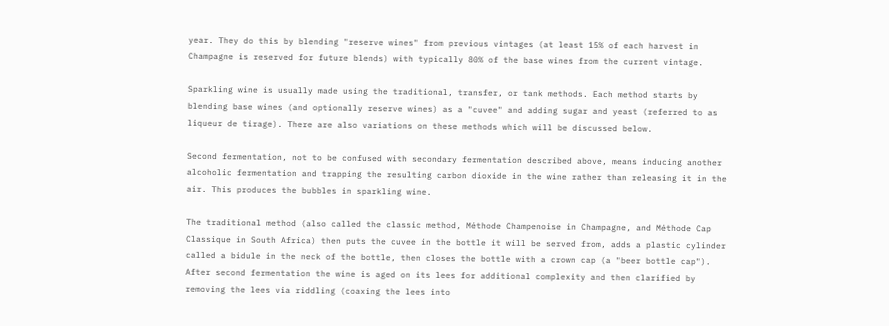year. They do this by blending "reserve wines" from previous vintages (at least 15% of each harvest in Champagne is reserved for future blends) with typically 80% of the base wines from the current vintage.

Sparkling wine is usually made using the traditional, transfer, or tank methods. Each method starts by blending base wines (and optionally reserve wines) as a "cuvee" and adding sugar and yeast (referred to as liqueur de tirage). There are also variations on these methods which will be discussed below.

Second fermentation, not to be confused with secondary fermentation described above, means inducing another alcoholic fermentation and trapping the resulting carbon dioxide in the wine rather than releasing it in the air. This produces the bubbles in sparkling wine.

The traditional method (also called the classic method, Méthode Champenoise in Champagne, and Méthode Cap Classique in South Africa) then puts the cuvee in the bottle it will be served from, adds a plastic cylinder called a bidule in the neck of the bottle, then closes the bottle with a crown cap (a "beer bottle cap"). After second fermentation the wine is aged on its lees for additional complexity and then clarified by removing the lees via riddling (coaxing the lees into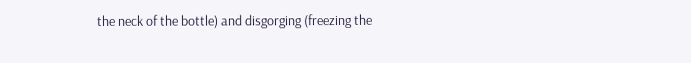the neck of the bottle) and disgorging (freezing the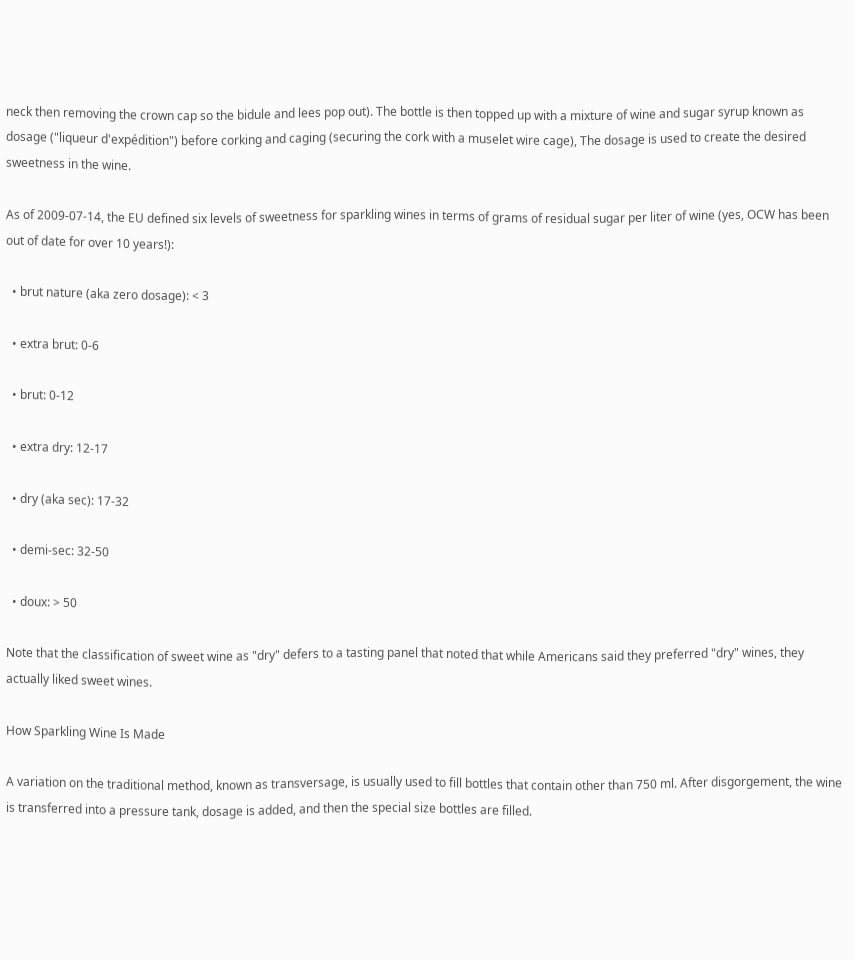neck then removing the crown cap so the bidule and lees pop out). The bottle is then topped up with a mixture of wine and sugar syrup known as dosage ("liqueur d'expédition") before corking and caging (securing the cork with a muselet wire cage), The dosage is used to create the desired sweetness in the wine.

As of 2009-07-14, the EU defined six levels of sweetness for sparkling wines in terms of grams of residual sugar per liter of wine (yes, OCW has been out of date for over 10 years!):

  • brut nature (aka zero dosage): < 3

  • extra brut: 0-6

  • brut: 0-12

  • extra dry: 12-17

  • dry (aka sec): 17-32

  • demi-sec: 32-50

  • doux: > 50

Note that the classification of sweet wine as "dry" defers to a tasting panel that noted that while Americans said they preferred "dry" wines, they actually liked sweet wines.

How Sparkling Wine Is Made

A variation on the traditional method, known as transversage, is usually used to fill bottles that contain other than 750 ml. After disgorgement, the wine is transferred into a pressure tank, dosage is added, and then the special size bottles are filled.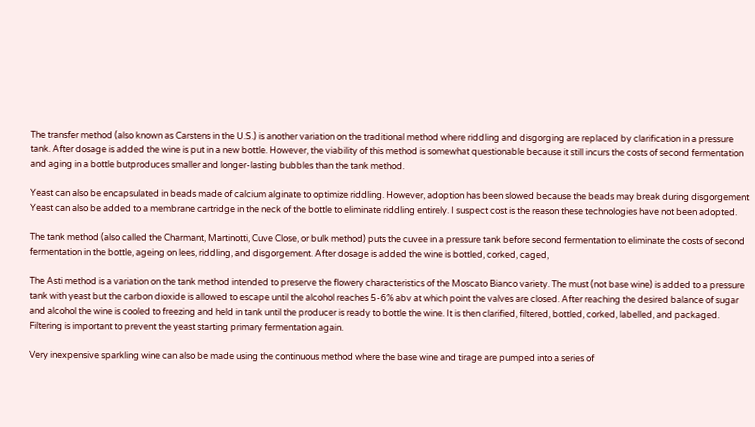The transfer method (also known as Carstens in the U.S.) is another variation on the traditional method where riddling and disgorging are replaced by clarification in a pressure tank. After dosage is added the wine is put in a new bottle. However, the viability of this method is somewhat questionable because it still incurs the costs of second fermentation and aging in a bottle butproduces smaller and longer-lasting bubbles than the tank method.

Yeast can also be encapsulated in beads made of calcium alginate to optimize riddling. However, adoption has been slowed because the beads may break during disgorgement Yeast can also be added to a membrane cartridge in the neck of the bottle to eliminate riddling entirely. I suspect cost is the reason these technologies have not been adopted.

The tank method (also called the Charmant, Martinotti, Cuve Close, or bulk method) puts the cuvee in a pressure tank before second fermentation to eliminate the costs of second fermentation in the bottle, ageing on lees, riddling, and disgorgement. After dosage is added the wine is bottled, corked, caged,

The Asti method is a variation on the tank method intended to preserve the flowery characteristics of the Moscato Bianco variety. The must (not base wine) is added to a pressure tank with yeast but the carbon dioxide is allowed to escape until the alcohol reaches 5-6% abv at which point the valves are closed. After reaching the desired balance of sugar and alcohol the wine is cooled to freezing and held in tank until the producer is ready to bottle the wine. It is then clarified, filtered, bottled, corked, labelled, and packaged. Filtering is important to prevent the yeast starting primary fermentation again.

Very inexpensive sparkling wine can also be made using the continuous method where the base wine and tirage are pumped into a series of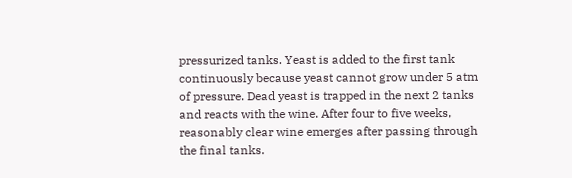pressurized tanks. Yeast is added to the first tank continuously because yeast cannot grow under 5 atm of pressure. Dead yeast is trapped in the next 2 tanks and reacts with the wine. After four to five weeks, reasonably clear wine emerges after passing through the final tanks.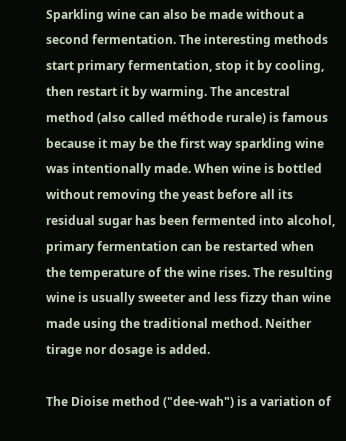Sparkling wine can also be made without a second fermentation. The interesting methods start primary fermentation, stop it by cooling, then restart it by warming. The ancestral method (also called méthode rurale) is famous because it may be the first way sparkling wine was intentionally made. When wine is bottled without removing the yeast before all its residual sugar has been fermented into alcohol, primary fermentation can be restarted when the temperature of the wine rises. The resulting wine is usually sweeter and less fizzy than wine made using the traditional method. Neither tirage nor dosage is added.

The Dioise method ("dee-wah") is a variation of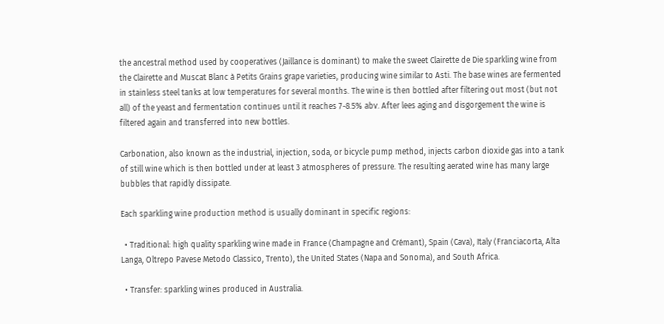the ancestral method used by cooperatives (Jaillance is dominant) to make the sweet Clairette de Die sparkling wine from the Clairette and Muscat Blanc à Petits Grains grape varieties, producing wine similar to Asti. The base wines are fermented in stainless steel tanks at low temperatures for several months. The wine is then bottled after filtering out most (but not all) of the yeast and fermentation continues until it reaches 7-8.5% abv. After lees aging and disgorgement the wine is filtered again and transferred into new bottles.

Carbonation, also known as the industrial, injection, soda, or bicycle pump method, injects carbon dioxide gas into a tank of still wine which is then bottled under at least 3 atmospheres of pressure. The resulting aerated wine has many large bubbles that rapidly dissipate.

Each sparkling wine production method is usually dominant in specific regions:

  • Traditional: high quality sparkling wine made in France (Champagne and Crémant), Spain (Cava), Italy (Franciacorta, Alta Langa, Oltrepo Pavese Metodo Classico, Trento), the United States (Napa and Sonoma), and South Africa.

  • Transfer: sparkling wines produced in Australia.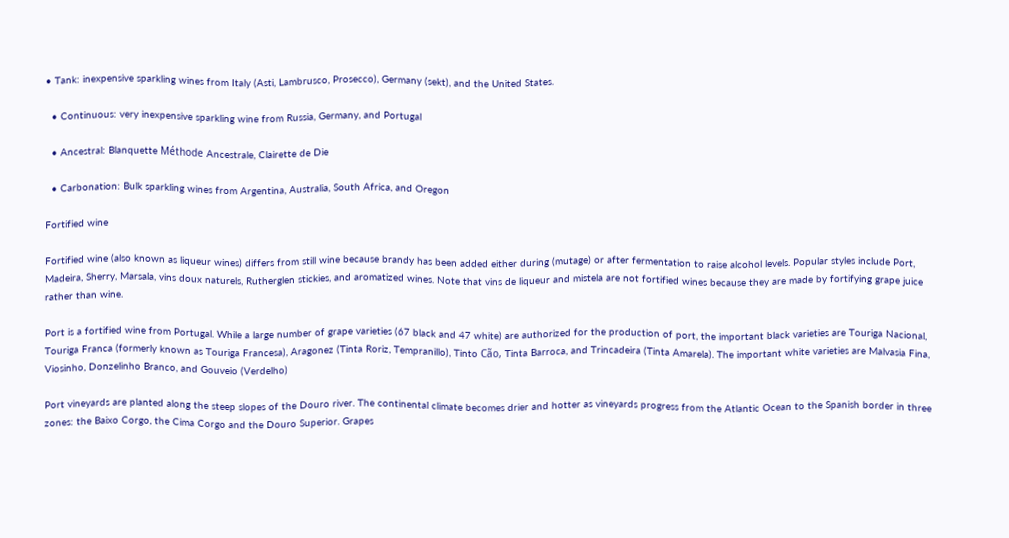• Tank: inexpensive sparkling wines from Italy (Asti, Lambrusco, Prosecco), Germany (sekt), and the United States.

  • Continuous: very inexpensive sparkling wine from Russia, Germany, and Portugal

  • Ancestral: Blanquette Méthode Ancestrale, Clairette de Die

  • Carbonation: Bulk sparkling wines from Argentina, Australia, South Africa, and Oregon

Fortified wine

Fortified wine (also known as liqueur wines) differs from still wine because brandy has been added either during (mutage) or after fermentation to raise alcohol levels. Popular styles include Port, Madeira, Sherry, Marsala, vins doux naturels, Rutherglen stickies, and aromatized wines. Note that vins de liqueur and mistela are not fortified wines because they are made by fortifying grape juice rather than wine.

Port is a fortified wine from Portugal. While a large number of grape varieties (67 black and 47 white) are authorized for the production of port, the important black varieties are Touriga Nacional, Touriga Franca (formerly known as Touriga Francesa), Aragonez (Tinta Roriz, Tempranillo), Tinto Cão, Tinta Barroca, and Trincadeira (Tinta Amarela). The important white varieties are Malvasia Fina, Viosinho, Donzelinho Branco, and Gouveio (Verdelho)

Port vineyards are planted along the steep slopes of the Douro river. The continental climate becomes drier and hotter as vineyards progress from the Atlantic Ocean to the Spanish border in three zones: the Baixo Corgo, the Cima Corgo and the Douro Superior. Grapes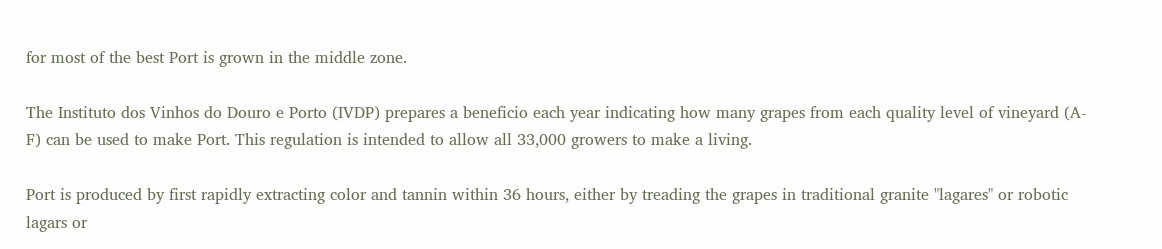for most of the best Port is grown in the middle zone.

The Instituto dos Vinhos do Douro e Porto (IVDP) prepares a beneficio each year indicating how many grapes from each quality level of vineyard (A-F) can be used to make Port. This regulation is intended to allow all 33,000 growers to make a living.

Port is produced by first rapidly extracting color and tannin within 36 hours, either by treading the grapes in traditional granite "lagares" or robotic lagars or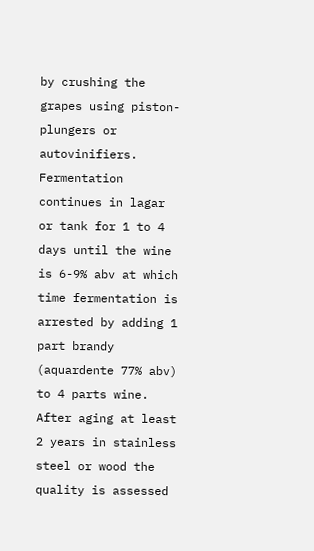by crushing the grapes using piston-plungers or autovinifiers. Fermentation continues in lagar or tank for 1 to 4 days until the wine is 6-9% abv at which time fermentation is arrested by adding 1 part brandy (aquardente 77% abv) to 4 parts wine. After aging at least 2 years in stainless steel or wood the quality is assessed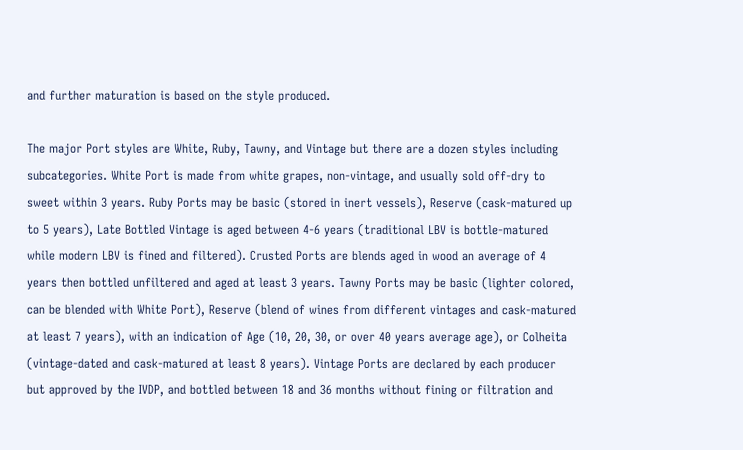and further maturation is based on the style produced.

The major Port styles are White, Ruby, Tawny, and Vintage but there are a dozen styles including subcategories. White Port is made from white grapes, non-vintage, and usually sold off-dry to sweet within 3 years. Ruby Ports may be basic (stored in inert vessels), Reserve (cask-matured up to 5 years), Late Bottled Vintage is aged between 4-6 years (traditional LBV is bottle-matured while modern LBV is fined and filtered). Crusted Ports are blends aged in wood an average of 4 years then bottled unfiltered and aged at least 3 years. Tawny Ports may be basic (lighter colored, can be blended with White Port), Reserve (blend of wines from different vintages and cask-matured at least 7 years), with an indication of Age (10, 20, 30, or over 40 years average age), or Colheita (vintage-dated and cask-matured at least 8 years). Vintage Ports are declared by each producer but approved by the IVDP, and bottled between 18 and 36 months without fining or filtration and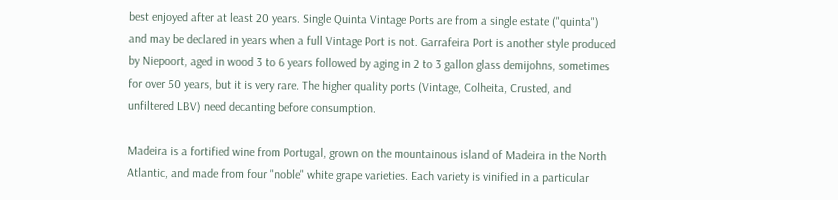best enjoyed after at least 20 years. Single Quinta Vintage Ports are from a single estate ("quinta") and may be declared in years when a full Vintage Port is not. Garrafeira Port is another style produced by Niepoort, aged in wood 3 to 6 years followed by aging in 2 to 3 gallon glass demijohns, sometimes for over 50 years, but it is very rare. The higher quality ports (Vintage, Colheita, Crusted, and unfiltered LBV) need decanting before consumption.

Madeira is a fortified wine from Portugal, grown on the mountainous island of Madeira in the North Atlantic, and made from four "noble" white grape varieties. Each variety is vinified in a particular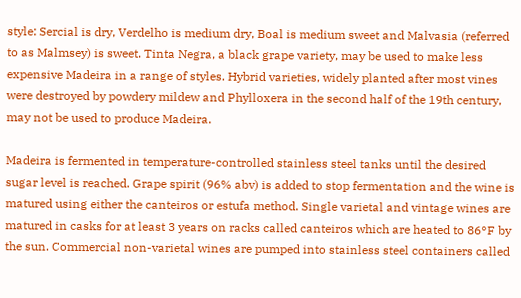style: Sercial is dry, Verdelho is medium dry, Boal is medium sweet and Malvasia (referred to as Malmsey) is sweet. Tinta Negra, a black grape variety, may be used to make less expensive Madeira in a range of styles. Hybrid varieties, widely planted after most vines were destroyed by powdery mildew and Phylloxera in the second half of the 19th century, may not be used to produce Madeira.

Madeira is fermented in temperature-controlled stainless steel tanks until the desired sugar level is reached. Grape spirit (96% abv) is added to stop fermentation and the wine is matured using either the canteiros or estufa method. Single varietal and vintage wines are matured in casks for at least 3 years on racks called canteiros which are heated to 86°F by the sun. Commercial non-varietal wines are pumped into stainless steel containers called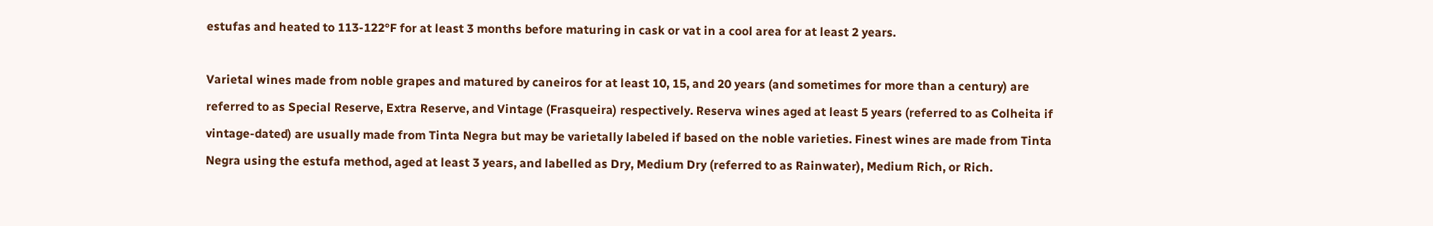estufas and heated to 113-122°F for at least 3 months before maturing in cask or vat in a cool area for at least 2 years.

Varietal wines made from noble grapes and matured by caneiros for at least 10, 15, and 20 years (and sometimes for more than a century) are referred to as Special Reserve, Extra Reserve, and Vintage (Frasqueira) respectively. Reserva wines aged at least 5 years (referred to as Colheita if vintage-dated) are usually made from Tinta Negra but may be varietally labeled if based on the noble varieties. Finest wines are made from Tinta Negra using the estufa method, aged at least 3 years, and labelled as Dry, Medium Dry (referred to as Rainwater), Medium Rich, or Rich.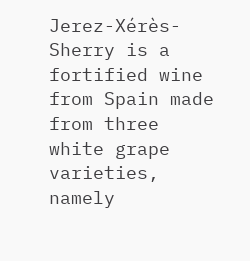Jerez-Xérès-Sherry is a fortified wine from Spain made from three white grape varieties, namely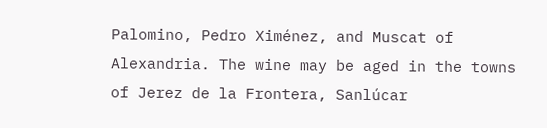Palomino, Pedro Ximénez, and Muscat of Alexandria. The wine may be aged in the towns of Jerez de la Frontera, Sanlúcar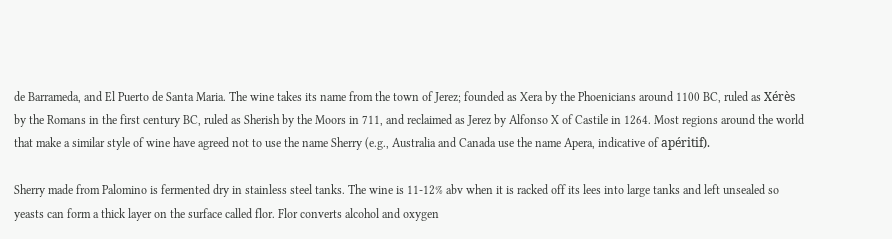de Barrameda, and El Puerto de Santa Maria. The wine takes its name from the town of Jerez; founded as Xera by the Phoenicians around 1100 BC, ruled as Xérès by the Romans in the first century BC, ruled as Sherish by the Moors in 711, and reclaimed as Jerez by Alfonso X of Castile in 1264. Most regions around the world that make a similar style of wine have agreed not to use the name Sherry (e.g., Australia and Canada use the name Apera, indicative of apéritif).

Sherry made from Palomino is fermented dry in stainless steel tanks. The wine is 11-12% abv when it is racked off its lees into large tanks and left unsealed so yeasts can form a thick layer on the surface called flor. Flor converts alcohol and oxygen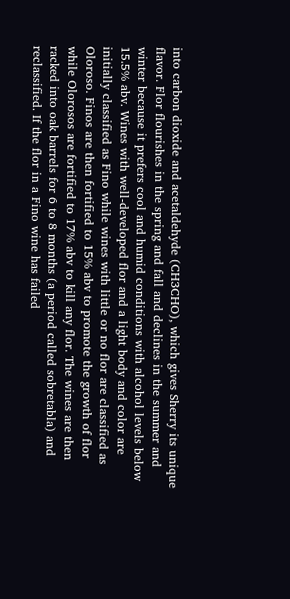into carbon dioxide and acetaldehyde (CH3CHO), which gives Sherry its unique flavor. Flor flourishes in the spring and fall and declines in the summer and winter because it prefers cool and humid conditions with alcohol levels below 15.5% abv. Wines with well-developed flor and a light body and color are initially classified as Fino while wines with little or no flor are classified as Oloroso. Finos are then fortified to 15% abv to promote the growth of flor while Olorosos are fortified to 17% abv to kill any flor. The wines are then racked into oak barrels for 6 to 8 months (a period called sobretabla) and reclassified. If the flor in a Fino wine has failed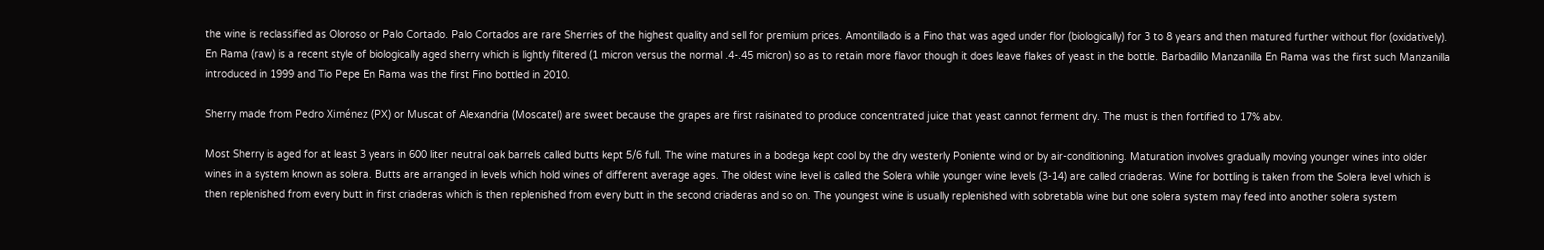the wine is reclassified as Oloroso or Palo Cortado. Palo Cortados are rare Sherries of the highest quality and sell for premium prices. Amontillado is a Fino that was aged under flor (biologically) for 3 to 8 years and then matured further without flor (oxidatively). En Rama (raw) is a recent style of biologically aged sherry which is lightly filtered (1 micron versus the normal .4-.45 micron) so as to retain more flavor though it does leave flakes of yeast in the bottle. Barbadillo Manzanilla En Rama was the first such Manzanilla introduced in 1999 and Tio Pepe En Rama was the first Fino bottled in 2010.

Sherry made from Pedro Ximénez (PX) or Muscat of Alexandria (Moscatel) are sweet because the grapes are first raisinated to produce concentrated juice that yeast cannot ferment dry. The must is then fortified to 17% abv.

Most Sherry is aged for at least 3 years in 600 liter neutral oak barrels called butts kept 5/6 full. The wine matures in a bodega kept cool by the dry westerly Poniente wind or by air-conditioning. Maturation involves gradually moving younger wines into older wines in a system known as solera. Butts are arranged in levels which hold wines of different average ages. The oldest wine level is called the Solera while younger wine levels (3-14) are called criaderas. Wine for bottling is taken from the Solera level which is then replenished from every butt in first criaderas which is then replenished from every butt in the second criaderas and so on. The youngest wine is usually replenished with sobretabla wine but one solera system may feed into another solera system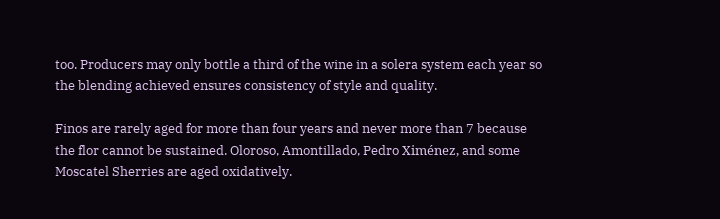too. Producers may only bottle a third of the wine in a solera system each year so the blending achieved ensures consistency of style and quality.

Finos are rarely aged for more than four years and never more than 7 because the flor cannot be sustained. Oloroso, Amontillado, Pedro Ximénez, and some Moscatel Sherries are aged oxidatively.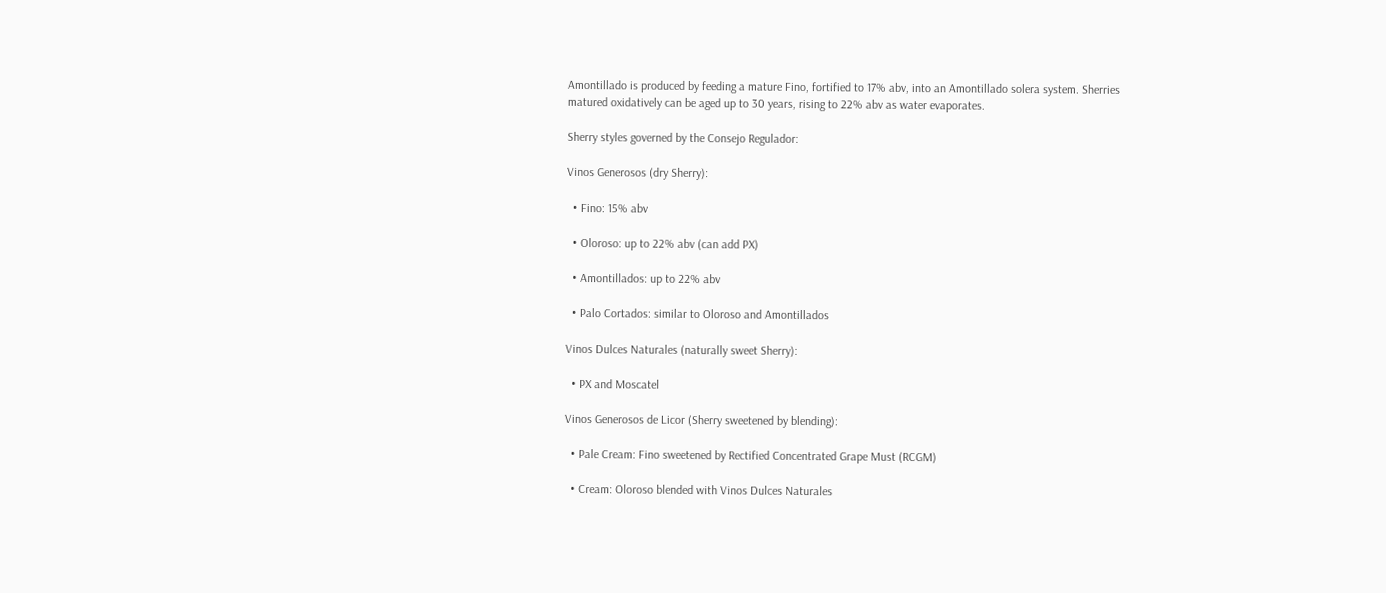Amontillado is produced by feeding a mature Fino, fortified to 17% abv, into an Amontillado solera system. Sherries matured oxidatively can be aged up to 30 years, rising to 22% abv as water evaporates.

Sherry styles governed by the Consejo Regulador:

Vinos Generosos (dry Sherry):

  • Fino: 15% abv

  • Oloroso: up to 22% abv (can add PX)

  • Amontillados: up to 22% abv

  • Palo Cortados: similar to Oloroso and Amontillados

Vinos Dulces Naturales (naturally sweet Sherry):

  • PX and Moscatel

Vinos Generosos de Licor (Sherry sweetened by blending):

  • Pale Cream: Fino sweetened by Rectified Concentrated Grape Must (RCGM)

  • Cream: Oloroso blended with Vinos Dulces Naturales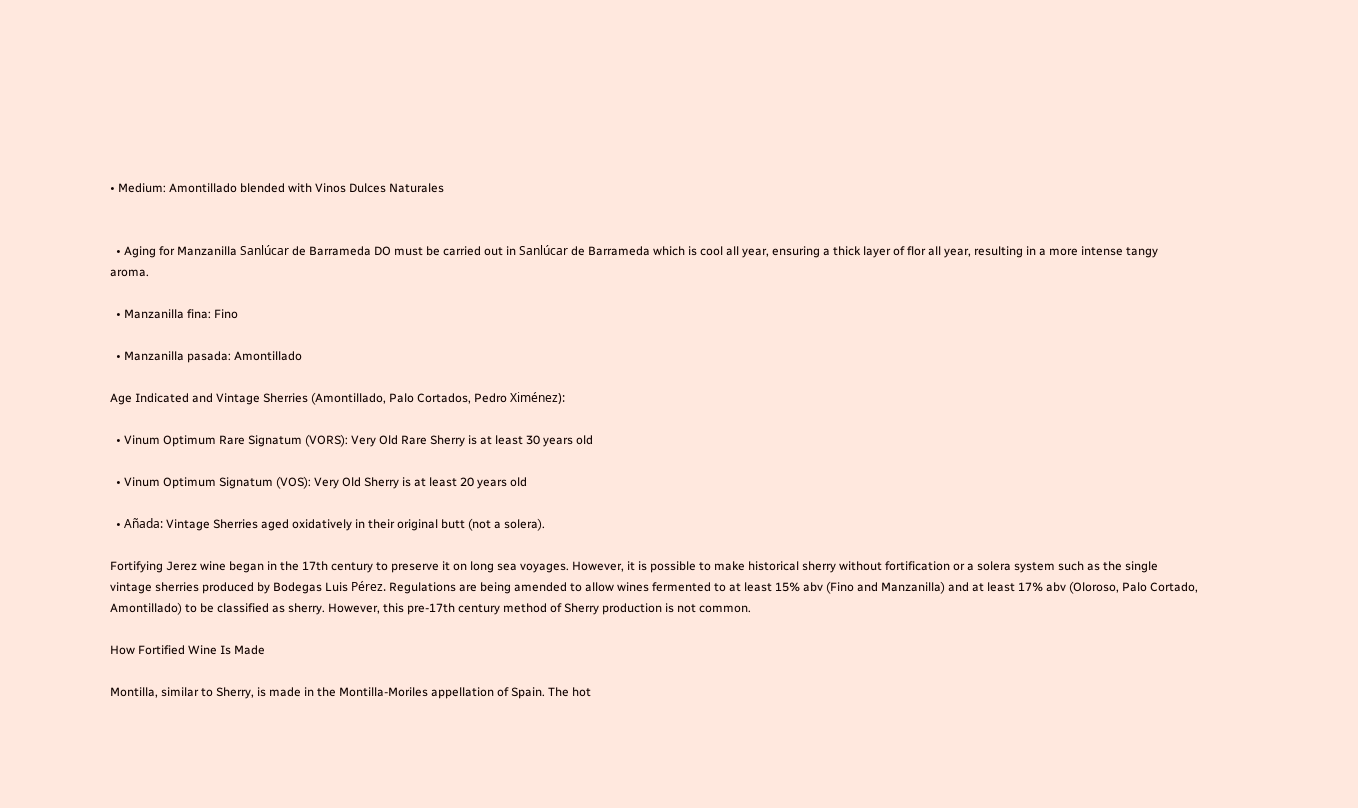• Medium: Amontillado blended with Vinos Dulces Naturales


  • Aging for Manzanilla Sanlúcar de Barrameda DO must be carried out in Sanlúcar de Barrameda which is cool all year, ensuring a thick layer of flor all year, resulting in a more intense tangy aroma.

  • Manzanilla fina: Fino

  • Manzanilla pasada: Amontillado

Age Indicated and Vintage Sherries (Amontillado, Palo Cortados, Pedro Ximénez):

  • Vinum Optimum Rare Signatum (VORS): Very Old Rare Sherry is at least 30 years old

  • Vinum Optimum Signatum (VOS): Very Old Sherry is at least 20 years old

  • Añada: Vintage Sherries aged oxidatively in their original butt (not a solera).

Fortifying Jerez wine began in the 17th century to preserve it on long sea voyages. However, it is possible to make historical sherry without fortification or a solera system such as the single vintage sherries produced by Bodegas Luis Pérez. Regulations are being amended to allow wines fermented to at least 15% abv (Fino and Manzanilla) and at least 17% abv (Oloroso, Palo Cortado, Amontillado) to be classified as sherry. However, this pre-17th century method of Sherry production is not common.

How Fortified Wine Is Made

Montilla, similar to Sherry, is made in the Montilla-Moriles appellation of Spain. The hot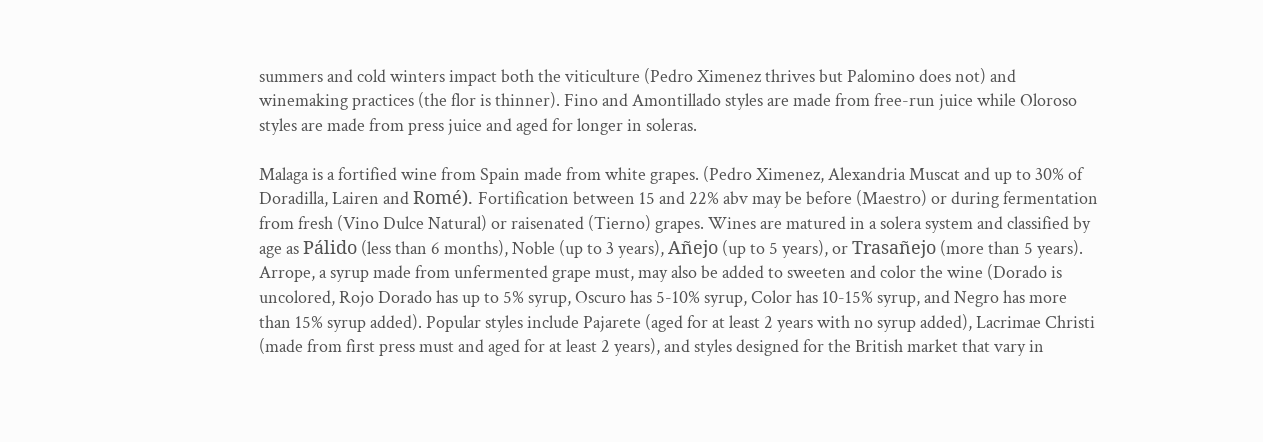summers and cold winters impact both the viticulture (Pedro Ximenez thrives but Palomino does not) and winemaking practices (the flor is thinner). Fino and Amontillado styles are made from free-run juice while Oloroso styles are made from press juice and aged for longer in soleras.

Malaga is a fortified wine from Spain made from white grapes. (Pedro Ximenez, Alexandria Muscat and up to 30% of Doradilla, Lairen and Romé). Fortification between 15 and 22% abv may be before (Maestro) or during fermentation from fresh (Vino Dulce Natural) or raisenated (Tierno) grapes. Wines are matured in a solera system and classified by age as Pálido (less than 6 months), Noble (up to 3 years), Añejo (up to 5 years), or Trasañejo (more than 5 years). Arrope, a syrup made from unfermented grape must, may also be added to sweeten and color the wine (Dorado is uncolored, Rojo Dorado has up to 5% syrup, Oscuro has 5-10% syrup, Color has 10-15% syrup, and Negro has more than 15% syrup added). Popular styles include Pajarete (aged for at least 2 years with no syrup added), Lacrimae Christi (made from first press must and aged for at least 2 years), and styles designed for the British market that vary in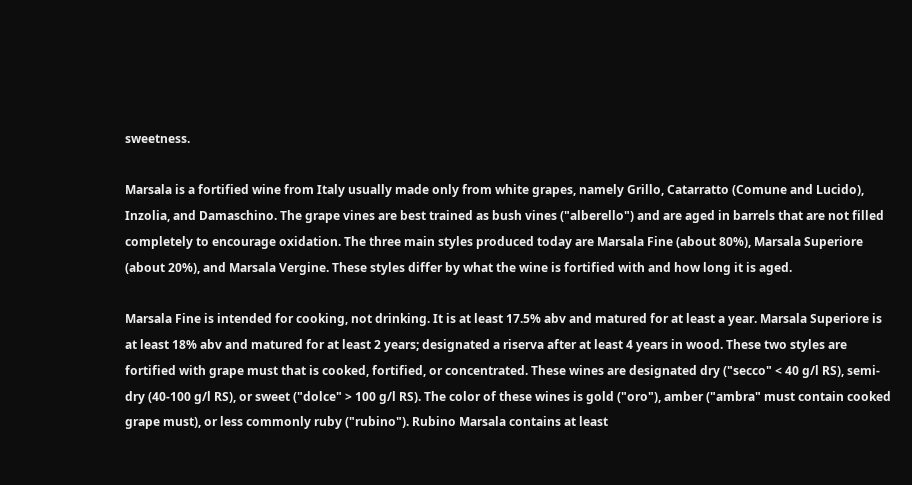sweetness.

Marsala is a fortified wine from Italy usually made only from white grapes, namely Grillo, Catarratto (Comune and Lucido), Inzolia, and Damaschino. The grape vines are best trained as bush vines ("alberello") and are aged in barrels that are not filled completely to encourage oxidation. The three main styles produced today are Marsala Fine (about 80%), Marsala Superiore (about 20%), and Marsala Vergine. These styles differ by what the wine is fortified with and how long it is aged.

Marsala Fine is intended for cooking, not drinking. It is at least 17.5% abv and matured for at least a year. Marsala Superiore is at least 18% abv and matured for at least 2 years; designated a riserva after at least 4 years in wood. These two styles are fortified with grape must that is cooked, fortified, or concentrated. These wines are designated dry ("secco" < 40 g/l RS), semi-dry (40-100 g/l RS), or sweet ("dolce" > 100 g/l RS). The color of these wines is gold ("oro"), amber ("ambra" must contain cooked grape must), or less commonly ruby ("rubino"). Rubino Marsala contains at least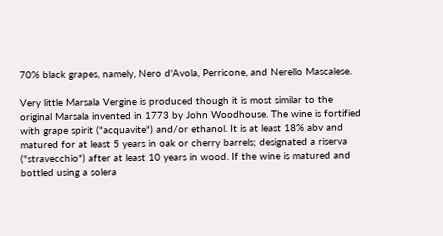70% black grapes, namely, Nero d'Avola, Perricone, and Nerello Mascalese.

Very little Marsala Vergine is produced though it is most similar to the original Marsala invented in 1773 by John Woodhouse. The wine is fortified with grape spirit ("acquavite") and/or ethanol. It is at least 18% abv and matured for at least 5 years in oak or cherry barrels; designated a riserva ("stravecchio") after at least 10 years in wood. If the wine is matured and bottled using a solera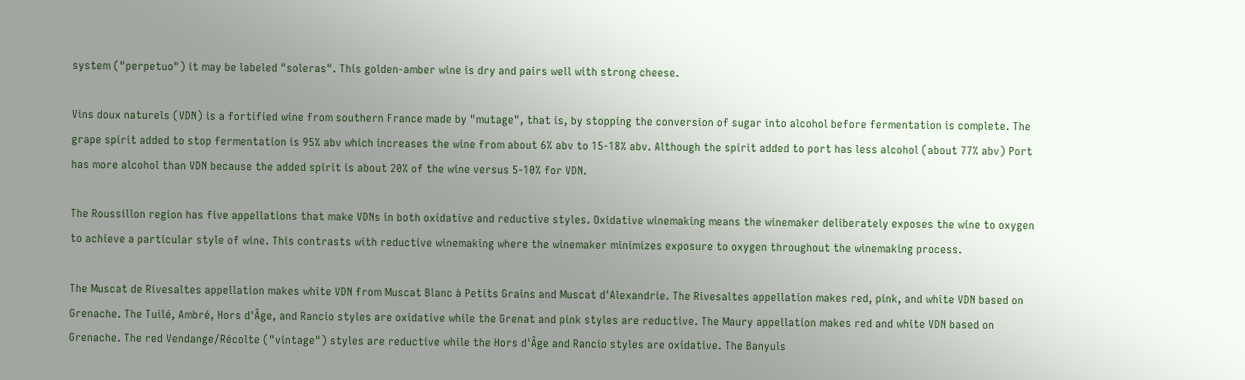system ("perpetuo") it may be labeled "soleras". This golden-amber wine is dry and pairs well with strong cheese.

Vins doux naturels (VDN) is a fortified wine from southern France made by "mutage", that is, by stopping the conversion of sugar into alcohol before fermentation is complete. The grape spirit added to stop fermentation is 95% abv which increases the wine from about 6% abv to 15-18% abv. Although the spirit added to port has less alcohol (about 77% abv) Port has more alcohol than VDN because the added spirit is about 20% of the wine versus 5-10% for VDN.

The Roussillon region has five appellations that make VDNs in both oxidative and reductive styles. Oxidative winemaking means the winemaker deliberately exposes the wine to oxygen to achieve a particular style of wine. This contrasts with reductive winemaking where the winemaker minimizes exposure to oxygen throughout the winemaking process.

The Muscat de Rivesaltes appellation makes white VDN from Muscat Blanc à Petits Grains and Muscat d'Alexandrie. The Rivesaltes appellation makes red, pink, and white VDN based on Grenache. The Tuilé, Ambré, Hors d'Âge, and Rancio styles are oxidative while the Grenat and pink styles are reductive. The Maury appellation makes red and white VDN based on Grenache. The red Vendange/Récolte ("vintage") styles are reductive while the Hors d'Âge and Rancio styles are oxidative. The Banyuls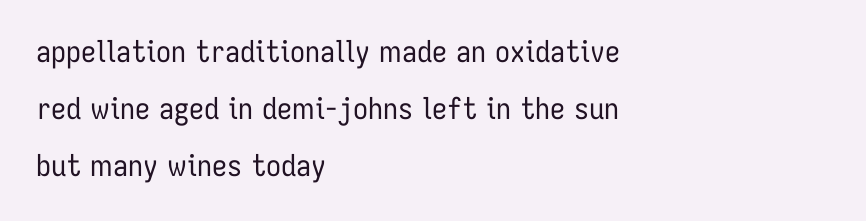appellation traditionally made an oxidative red wine aged in demi-johns left in the sun but many wines today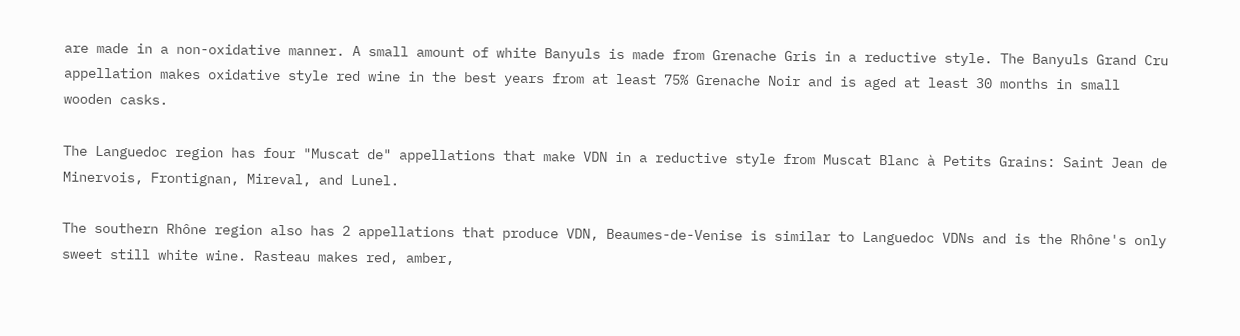are made in a non-oxidative manner. A small amount of white Banyuls is made from Grenache Gris in a reductive style. The Banyuls Grand Cru appellation makes oxidative style red wine in the best years from at least 75% Grenache Noir and is aged at least 30 months in small wooden casks.

The Languedoc region has four "Muscat de" appellations that make VDN in a reductive style from Muscat Blanc à Petits Grains: Saint Jean de Minervois, Frontignan, Mireval, and Lunel.

The southern Rhône region also has 2 appellations that produce VDN, Beaumes-de-Venise is similar to Languedoc VDNs and is the Rhône's only sweet still white wine. Rasteau makes red, amber,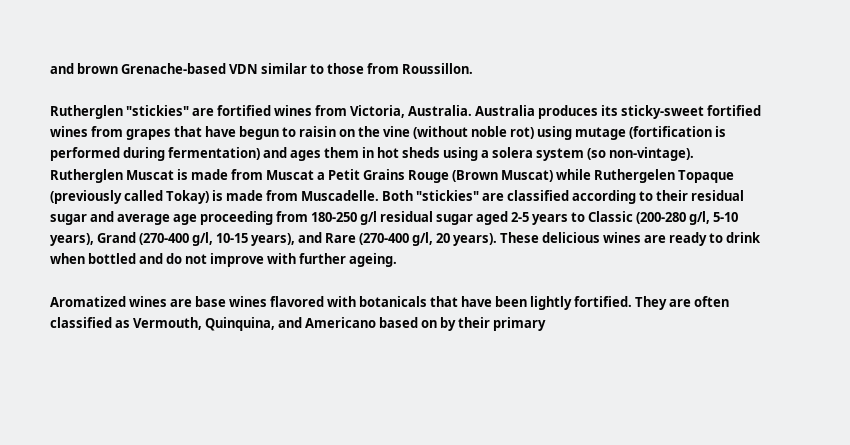and brown Grenache-based VDN similar to those from Roussillon.

Rutherglen "stickies" are fortified wines from Victoria, Australia. Australia produces its sticky-sweet fortified wines from grapes that have begun to raisin on the vine (without noble rot) using mutage (fortification is performed during fermentation) and ages them in hot sheds using a solera system (so non-vintage). Rutherglen Muscat is made from Muscat a Petit Grains Rouge (Brown Muscat) while Ruthergelen Topaque (previously called Tokay) is made from Muscadelle. Both "stickies" are classified according to their residual sugar and average age proceeding from 180-250 g/l residual sugar aged 2-5 years to Classic (200-280 g/l, 5-10 years), Grand (270-400 g/l, 10-15 years), and Rare (270-400 g/l, 20 years). These delicious wines are ready to drink when bottled and do not improve with further ageing.

Aromatized wines are base wines flavored with botanicals that have been lightly fortified. They are often classified as Vermouth, Quinquina, and Americano based on by their primary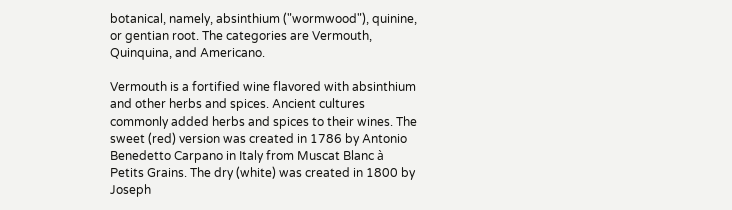botanical, namely, absinthium ("wormwood"), quinine, or gentian root. The categories are Vermouth, Quinquina, and Americano.

Vermouth is a fortified wine flavored with absinthium and other herbs and spices. Ancient cultures commonly added herbs and spices to their wines. The sweet (red) version was created in 1786 by Antonio Benedetto Carpano in Italy from Muscat Blanc à Petits Grains. The dry (white) was created in 1800 by Joseph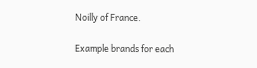Noilly of France.

Example brands for each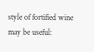style of fortified wine may be useful: